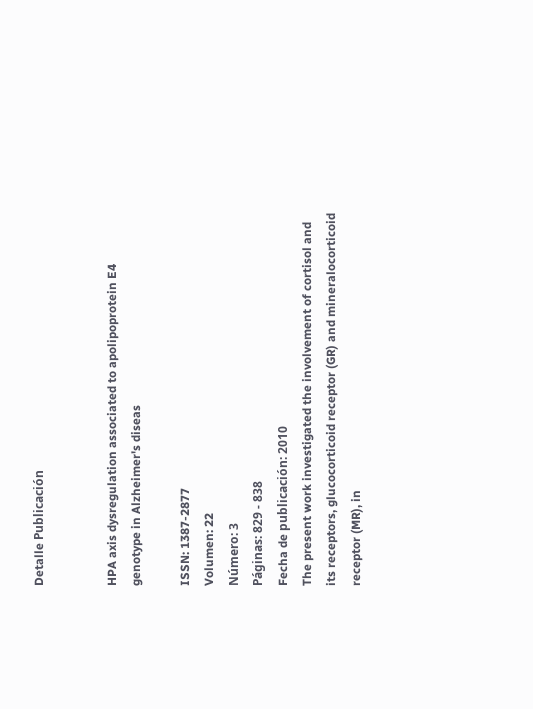Detalle Publicación


HPA axis dysregulation associated to apolipoprotein E4 genotype in Alzheimer's diseas

ISSN: 1387-2877
Volumen: 22
Número: 3
Páginas: 829 - 838
Fecha de publicación: 2010
The present work investigated the involvement of cortisol and its receptors, glucocorticoid receptor (GR) and mineralocorticoid receptor (MR), in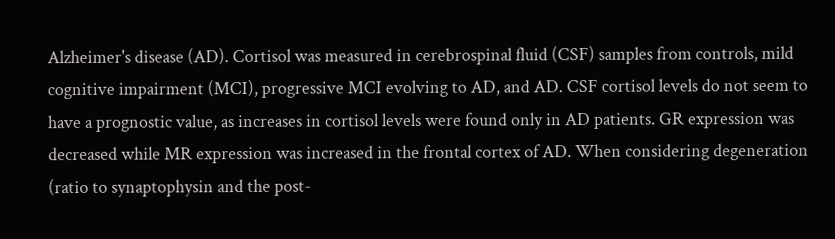Alzheimer's disease (AD). Cortisol was measured in cerebrospinal fluid (CSF) samples from controls, mild cognitive impairment (MCI), progressive MCI evolving to AD, and AD. CSF cortisol levels do not seem to have a prognostic value, as increases in cortisol levels were found only in AD patients. GR expression was decreased while MR expression was increased in the frontal cortex of AD. When considering degeneration (ratio to synaptophysin and the post-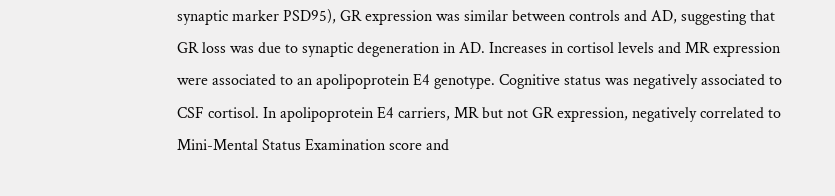synaptic marker PSD95), GR expression was similar between controls and AD, suggesting that GR loss was due to synaptic degeneration in AD. Increases in cortisol levels and MR expression were associated to an apolipoprotein E4 genotype. Cognitive status was negatively associated to CSF cortisol. In apolipoprotein E4 carriers, MR but not GR expression, negatively correlated to Mini-Mental Status Examination score and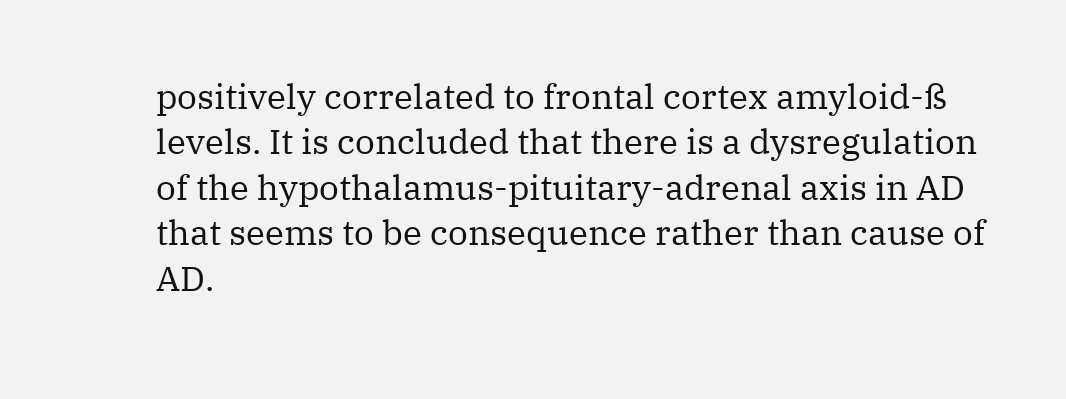positively correlated to frontal cortex amyloid-ß levels. It is concluded that there is a dysregulation of the hypothalamus-pituitary-adrenal axis in AD that seems to be consequence rather than cause of AD.